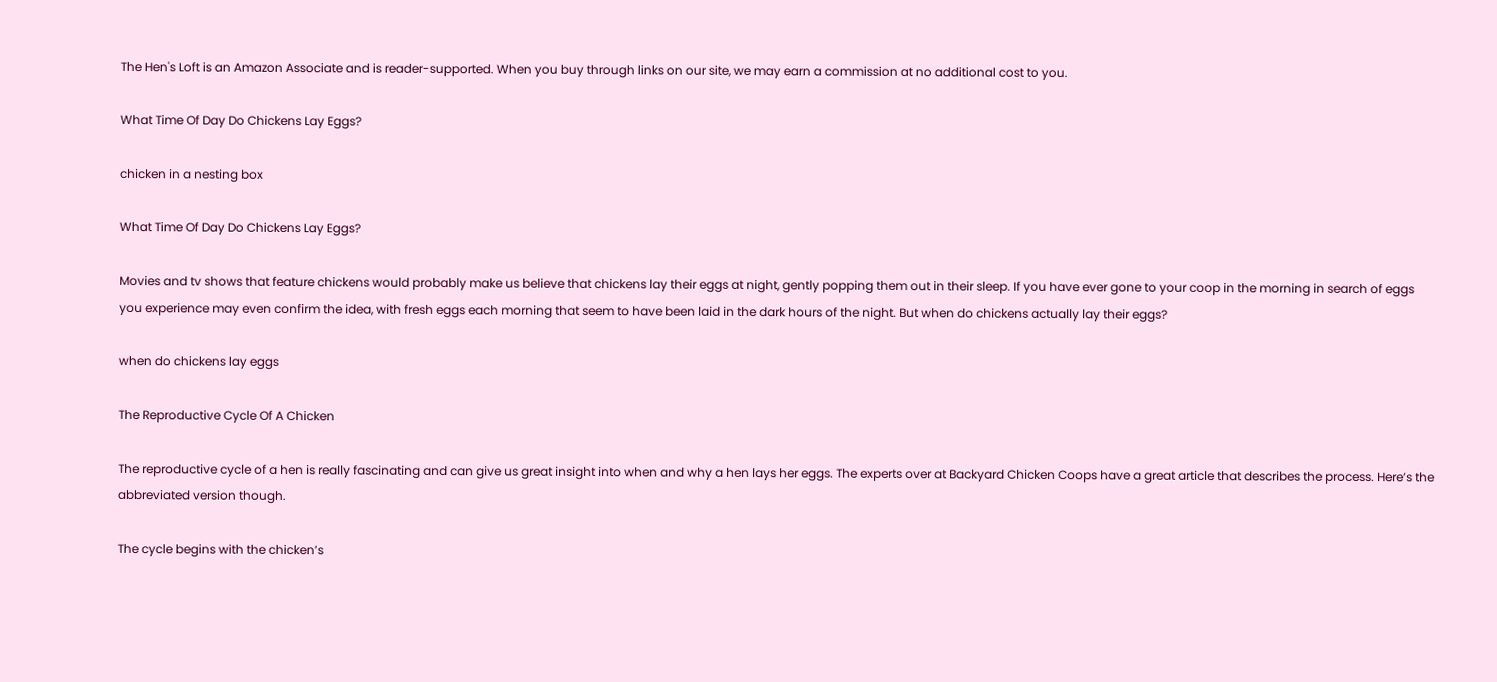The Hen's Loft is an Amazon Associate and is reader-supported. When you buy through links on our site, we may earn a commission at no additional cost to you.

What Time Of Day Do Chickens Lay Eggs?

chicken in a nesting box

What Time Of Day Do Chickens Lay Eggs?

Movies and tv shows that feature chickens would probably make us believe that chickens lay their eggs at night, gently popping them out in their sleep. If you have ever gone to your coop in the morning in search of eggs you experience may even confirm the idea, with fresh eggs each morning that seem to have been laid in the dark hours of the night. But when do chickens actually lay their eggs?

when do chickens lay eggs

The Reproductive Cycle Of A Chicken

The reproductive cycle of a hen is really fascinating and can give us great insight into when and why a hen lays her eggs. The experts over at Backyard Chicken Coops have a great article that describes the process. Here’s the abbreviated version though.

The cycle begins with the chicken’s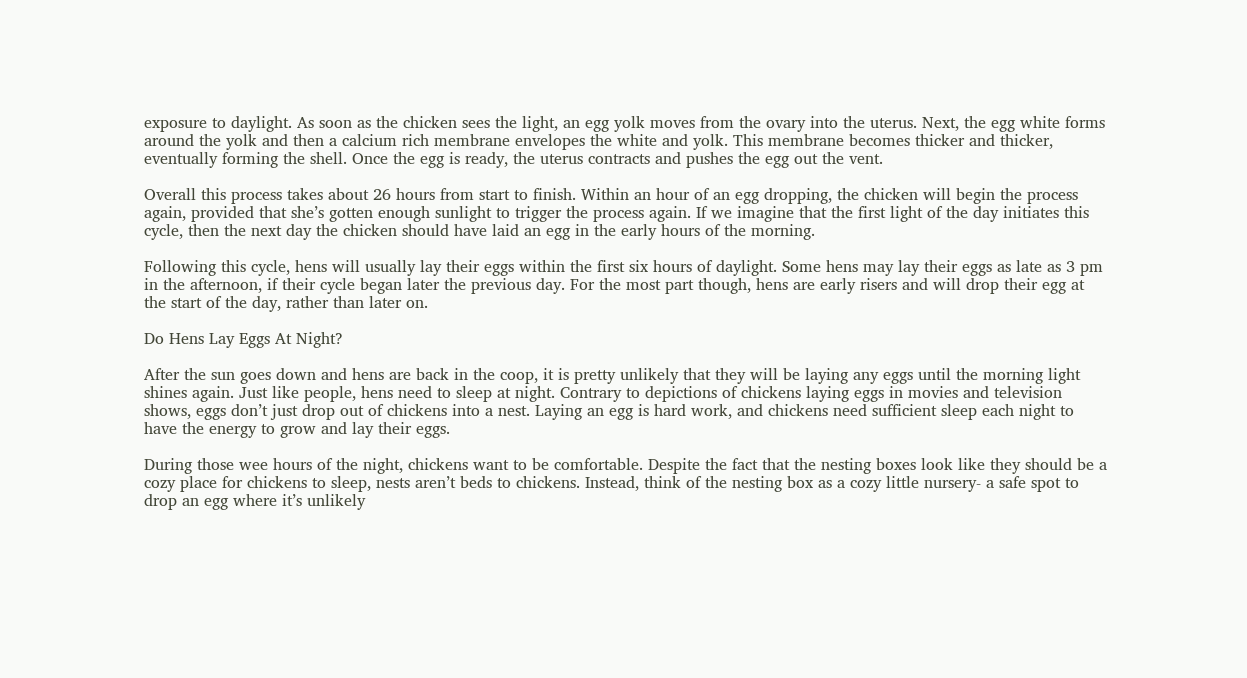exposure to daylight. As soon as the chicken sees the light, an egg yolk moves from the ovary into the uterus. Next, the egg white forms around the yolk and then a calcium rich membrane envelopes the white and yolk. This membrane becomes thicker and thicker, eventually forming the shell. Once the egg is ready, the uterus contracts and pushes the egg out the vent.

Overall this process takes about 26 hours from start to finish. Within an hour of an egg dropping, the chicken will begin the process again, provided that she’s gotten enough sunlight to trigger the process again. If we imagine that the first light of the day initiates this cycle, then the next day the chicken should have laid an egg in the early hours of the morning.

Following this cycle, hens will usually lay their eggs within the first six hours of daylight. Some hens may lay their eggs as late as 3 pm in the afternoon, if their cycle began later the previous day. For the most part though, hens are early risers and will drop their egg at the start of the day, rather than later on.

Do Hens Lay Eggs At Night?

After the sun goes down and hens are back in the coop, it is pretty unlikely that they will be laying any eggs until the morning light shines again. Just like people, hens need to sleep at night. Contrary to depictions of chickens laying eggs in movies and television shows, eggs don’t just drop out of chickens into a nest. Laying an egg is hard work, and chickens need sufficient sleep each night to have the energy to grow and lay their eggs.

During those wee hours of the night, chickens want to be comfortable. Despite the fact that the nesting boxes look like they should be a cozy place for chickens to sleep, nests aren’t beds to chickens. Instead, think of the nesting box as a cozy little nursery- a safe spot to drop an egg where it’s unlikely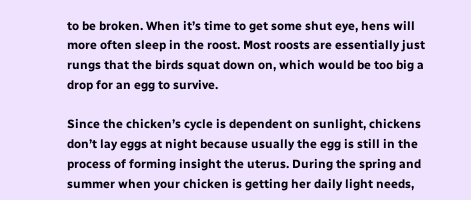to be broken. When it’s time to get some shut eye, hens will more often sleep in the roost. Most roosts are essentially just rungs that the birds squat down on, which would be too big a drop for an egg to survive.

Since the chicken’s cycle is dependent on sunlight, chickens don’t lay eggs at night because usually the egg is still in the process of forming insight the uterus. During the spring and summer when your chicken is getting her daily light needs,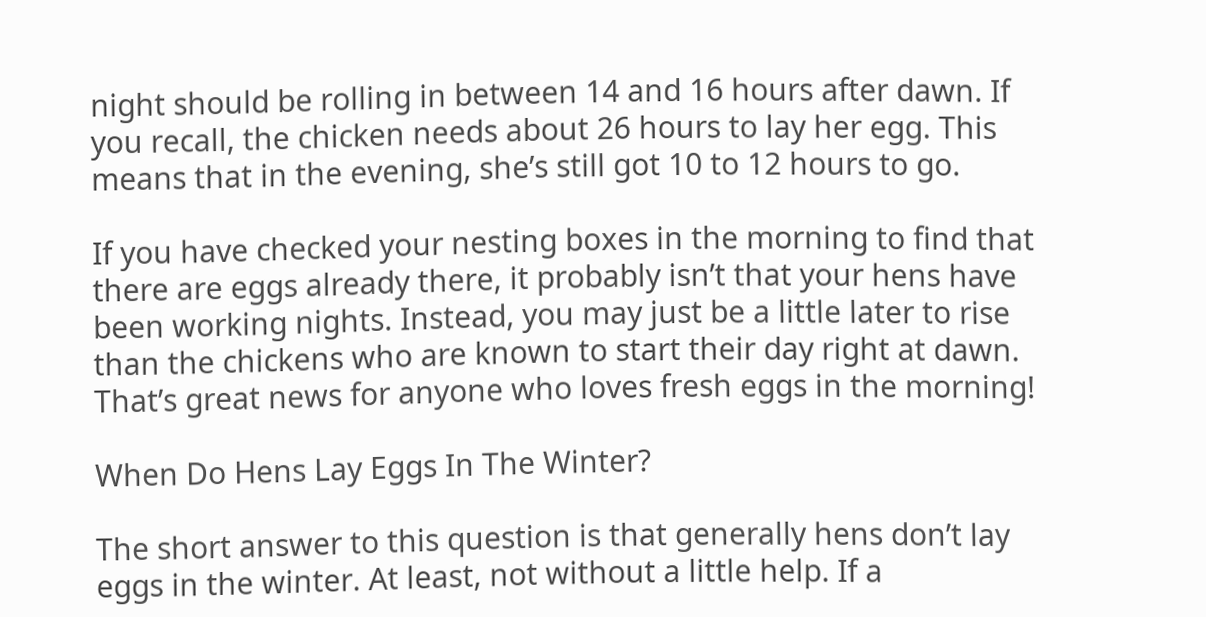night should be rolling in between 14 and 16 hours after dawn. If you recall, the chicken needs about 26 hours to lay her egg. This means that in the evening, she’s still got 10 to 12 hours to go.

If you have checked your nesting boxes in the morning to find that there are eggs already there, it probably isn’t that your hens have been working nights. Instead, you may just be a little later to rise than the chickens who are known to start their day right at dawn. That’s great news for anyone who loves fresh eggs in the morning!

When Do Hens Lay Eggs In The Winter?

The short answer to this question is that generally hens don’t lay eggs in the winter. At least, not without a little help. If a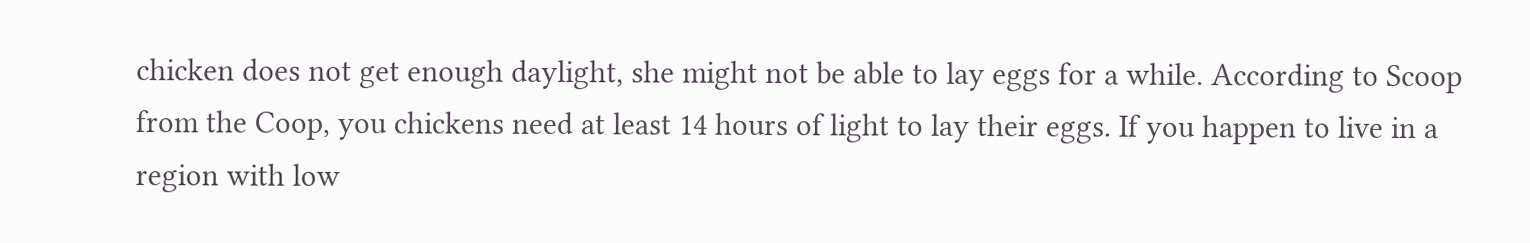chicken does not get enough daylight, she might not be able to lay eggs for a while. According to Scoop from the Coop, you chickens need at least 14 hours of light to lay their eggs. If you happen to live in a region with low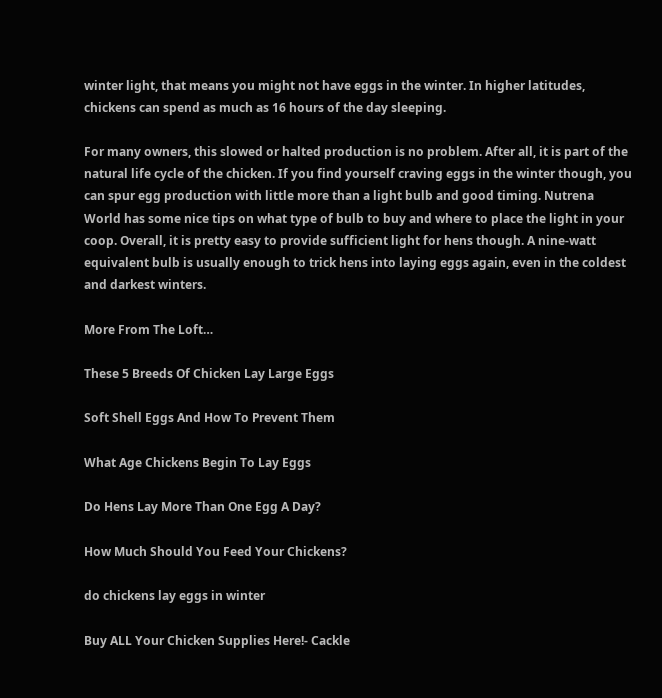winter light, that means you might not have eggs in the winter. In higher latitudes, chickens can spend as much as 16 hours of the day sleeping.

For many owners, this slowed or halted production is no problem. After all, it is part of the natural life cycle of the chicken. If you find yourself craving eggs in the winter though, you can spur egg production with little more than a light bulb and good timing. Nutrena World has some nice tips on what type of bulb to buy and where to place the light in your coop. Overall, it is pretty easy to provide sufficient light for hens though. A nine-watt equivalent bulb is usually enough to trick hens into laying eggs again, even in the coldest and darkest winters.

More From The Loft…

These 5 Breeds Of Chicken Lay Large Eggs

Soft Shell Eggs And How To Prevent Them

What Age Chickens Begin To Lay Eggs

Do Hens Lay More Than One Egg A Day?

How Much Should You Feed Your Chickens?

do chickens lay eggs in winter

Buy ALL Your Chicken Supplies Here!- Cackle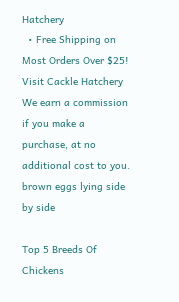Hatchery
  • Free Shipping on Most Orders Over $25!
Visit Cackle Hatchery
We earn a commission if you make a purchase, at no additional cost to you.
brown eggs lying side by side

Top 5 Breeds Of Chickens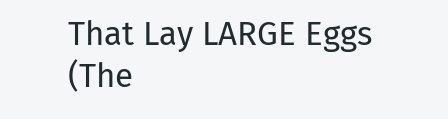That Lay LARGE Eggs (The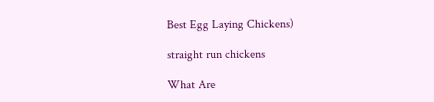Best Egg Laying Chickens)

straight run chickens

What Are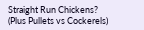Straight Run Chickens? (Plus Pullets vs Cockerels)